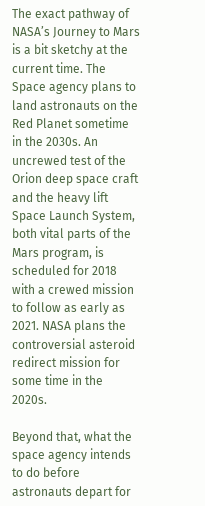The exact pathway of NASA’s Journey to Mars is a bit sketchy at the current time. The Space agency plans to land astronauts on the Red Planet sometime in the 2030s. An uncrewed test of the Orion deep space craft and the heavy lift Space Launch System, both vital parts of the Mars program, is scheduled for 2018 with a crewed mission to follow as early as 2021. NASA plans the controversial asteroid redirect mission for some time in the 2020s.

Beyond that, what the space agency intends to do before astronauts depart for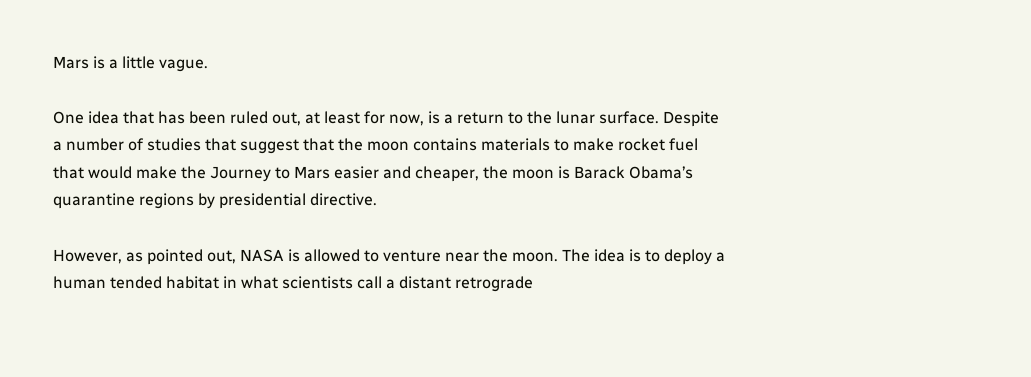Mars is a little vague.

One idea that has been ruled out, at least for now, is a return to the lunar surface. Despite a number of studies that suggest that the moon contains materials to make rocket fuel that would make the Journey to Mars easier and cheaper, the moon is Barack Obama’s quarantine regions by presidential directive.

However, as pointed out, NASA is allowed to venture near the moon. The idea is to deploy a human tended habitat in what scientists call a distant retrograde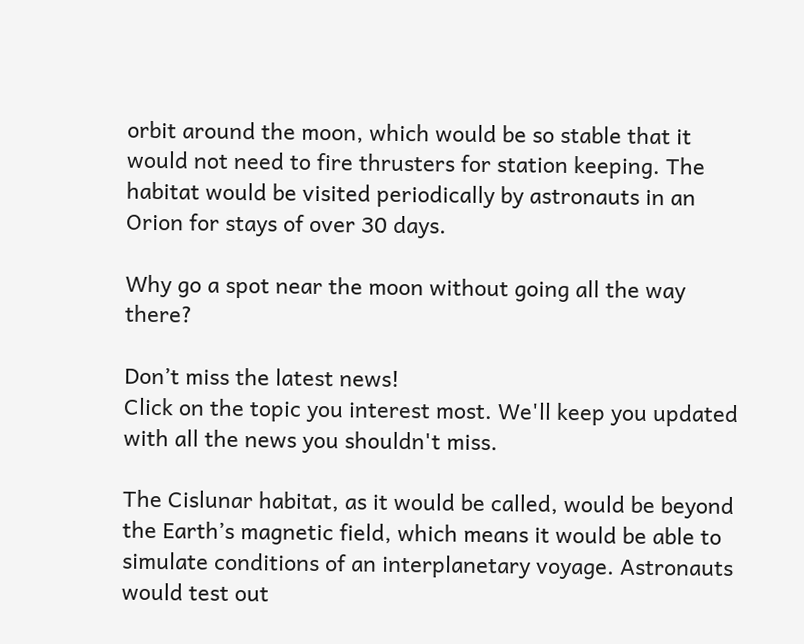orbit around the moon, which would be so stable that it would not need to fire thrusters for station keeping. The habitat would be visited periodically by astronauts in an Orion for stays of over 30 days.

Why go a spot near the moon without going all the way there?

Don’t miss the latest news!
Click on the topic you interest most. We'll keep you updated with all the news you shouldn't miss.

The Cislunar habitat, as it would be called, would be beyond the Earth’s magnetic field, which means it would be able to simulate conditions of an interplanetary voyage. Astronauts would test out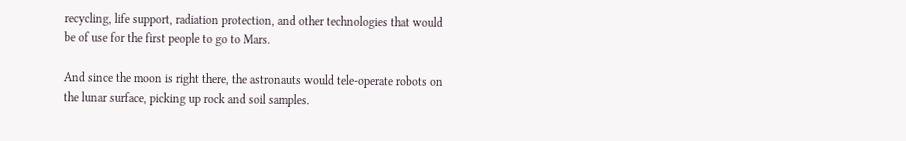recycling, life support, radiation protection, and other technologies that would be of use for the first people to go to Mars.

And since the moon is right there, the astronauts would tele-operate robots on the lunar surface, picking up rock and soil samples.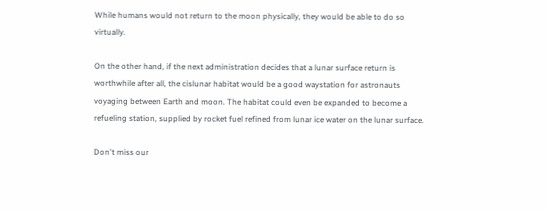While humans would not return to the moon physically, they would be able to do so virtually.

On the other hand, if the next administration decides that a lunar surface return is worthwhile after all, the cislunar habitat would be a good waystation for astronauts voyaging between Earth and moon. The habitat could even be expanded to become a refueling station, supplied by rocket fuel refined from lunar ice water on the lunar surface.

Don't miss our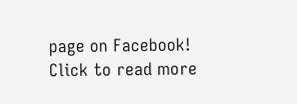page on Facebook!
Click to read more